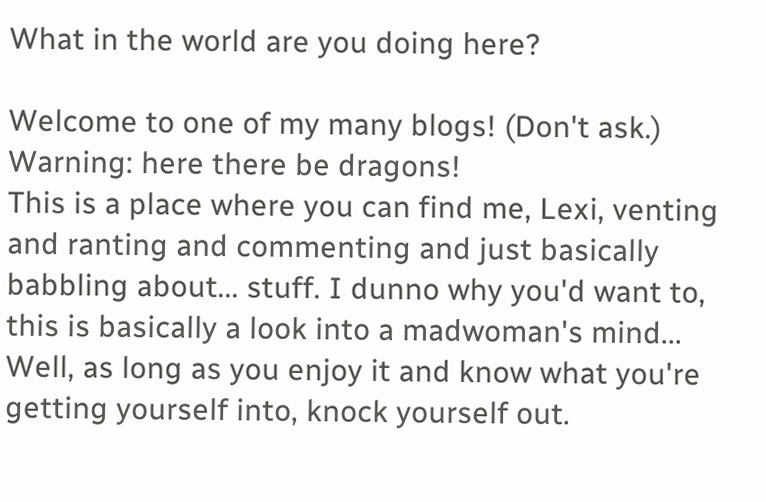What in the world are you doing here?

Welcome to one of my many blogs! (Don't ask.)
Warning: here there be dragons!
This is a place where you can find me, Lexi, venting and ranting and commenting and just basically babbling about... stuff. I dunno why you'd want to, this is basically a look into a madwoman's mind... Well, as long as you enjoy it and know what you're getting yourself into, knock yourself out.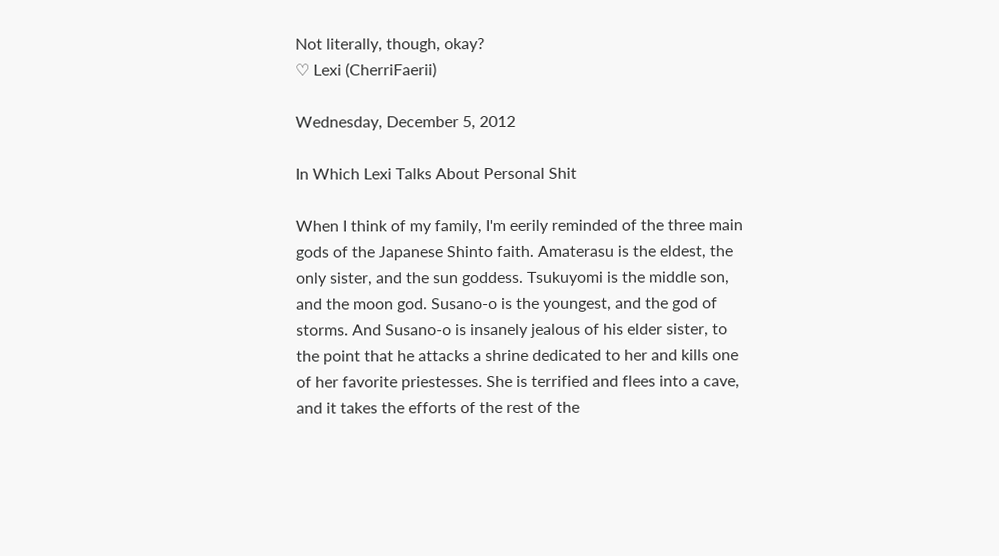Not literally, though, okay?
♡ Lexi (CherriFaerii)

Wednesday, December 5, 2012

In Which Lexi Talks About Personal Shit

When I think of my family, I'm eerily reminded of the three main gods of the Japanese Shinto faith. Amaterasu is the eldest, the only sister, and the sun goddess. Tsukuyomi is the middle son, and the moon god. Susano-o is the youngest, and the god of storms. And Susano-o is insanely jealous of his elder sister, to the point that he attacks a shrine dedicated to her and kills one of her favorite priestesses. She is terrified and flees into a cave, and it takes the efforts of the rest of the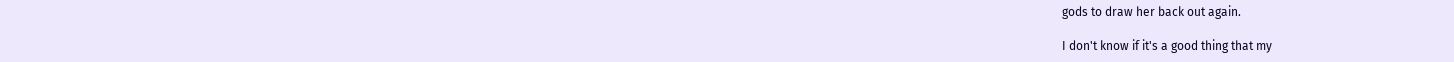gods to draw her back out again.

I don't know if it's a good thing that my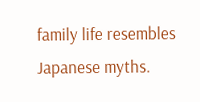family life resembles Japanese myths.